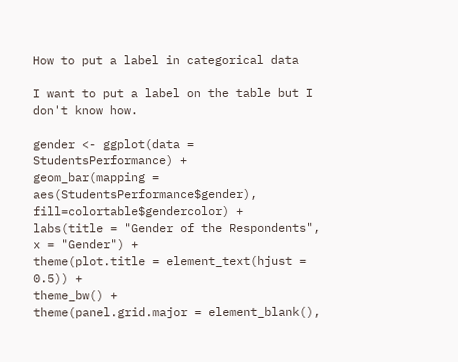How to put a label in categorical data

I want to put a label on the table but I don't know how.

gender <- ggplot(data = StudentsPerformance) +
geom_bar(mapping = aes(StudentsPerformance$gender), fill=colortable$gendercolor) +
labs(title = "Gender of the Respondents",
x = "Gender") +
theme(plot.title = element_text(hjust = 0.5)) +
theme_bw() +
theme(panel.grid.major = element_blank(),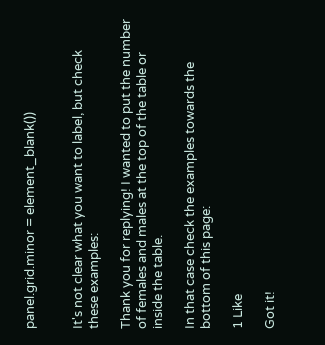panel.grid.minor = element_blank())


It's not clear what you want to label, but check these examples:

Thank you for replying! I wanted to put the number of females and males at the top of the table or inside the table.

In that case check the examples towards the bottom of this page:

1 Like

Got it!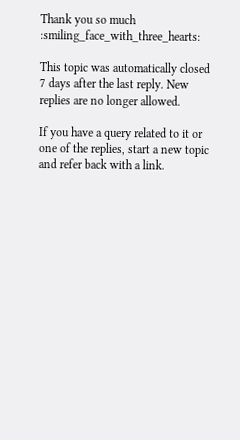Thank you so much :smiling_face_with_three_hearts:

This topic was automatically closed 7 days after the last reply. New replies are no longer allowed.

If you have a query related to it or one of the replies, start a new topic and refer back with a link.